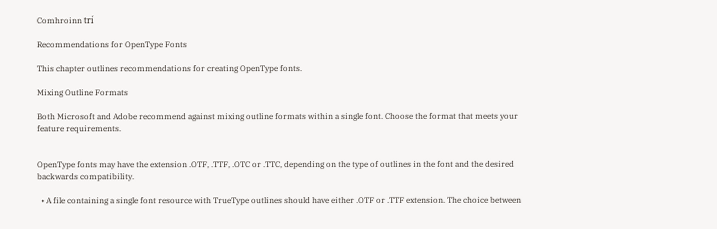Comhroinn trí

Recommendations for OpenType Fonts

This chapter outlines recommendations for creating OpenType fonts.

Mixing Outline Formats

Both Microsoft and Adobe recommend against mixing outline formats within a single font. Choose the format that meets your feature requirements.


OpenType fonts may have the extension .OTF, .TTF, .OTC or .TTC, depending on the type of outlines in the font and the desired backwards compatibility.

  • A file containing a single font resource with TrueType outlines should have either .OTF or .TTF extension. The choice between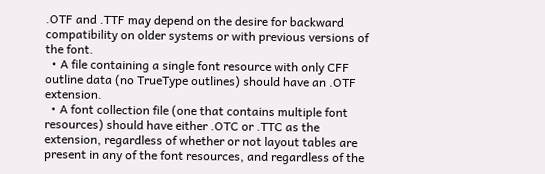.OTF and .TTF may depend on the desire for backward compatibility on older systems or with previous versions of the font.
  • A file containing a single font resource with only CFF outline data (no TrueType outlines) should have an .OTF extension.
  • A font collection file (one that contains multiple font resources) should have either .OTC or .TTC as the extension, regardless of whether or not layout tables are present in any of the font resources, and regardless of the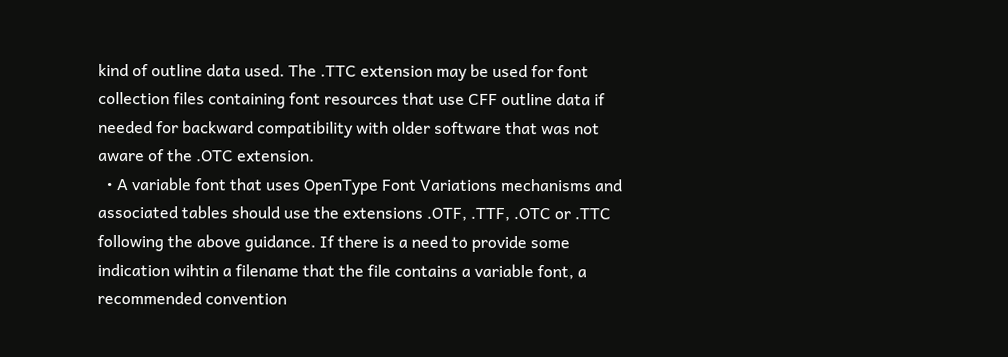kind of outline data used. The .TTC extension may be used for font collection files containing font resources that use CFF outline data if needed for backward compatibility with older software that was not aware of the .OTC extension.
  • A variable font that uses OpenType Font Variations mechanisms and associated tables should use the extensions .OTF, .TTF, .OTC or .TTC following the above guidance. If there is a need to provide some indication wihtin a filename that the file contains a variable font, a recommended convention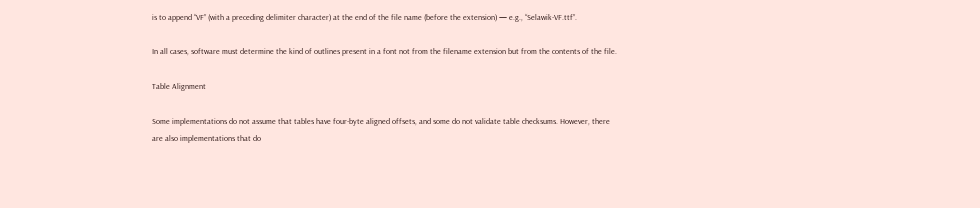is to append “VF” (with a preceding delimiter character) at the end of the file name (before the extension) — e.g., “Selawik-VF.ttf”.

In all cases, software must determine the kind of outlines present in a font not from the filename extension but from the contents of the file.

Table Alignment

Some implementations do not assume that tables have four-byte aligned offsets, and some do not validate table checksums. However, there are also implementations that do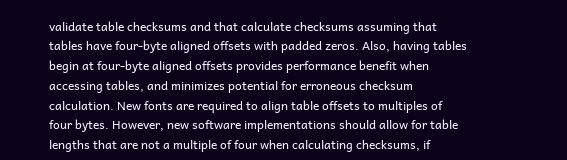validate table checksums and that calculate checksums assuming that tables have four-byte aligned offsets with padded zeros. Also, having tables begin at four-byte aligned offsets provides performance benefit when accessing tables, and minimizes potential for erroneous checksum calculation. New fonts are required to align table offsets to multiples of four bytes. However, new software implementations should allow for table lengths that are not a multiple of four when calculating checksums, if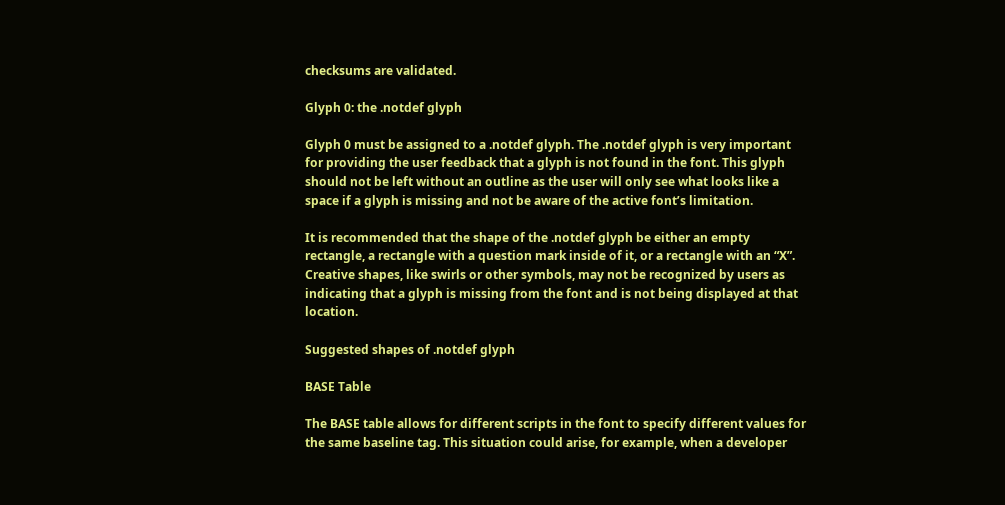checksums are validated.

Glyph 0: the .notdef glyph

Glyph 0 must be assigned to a .notdef glyph. The .notdef glyph is very important for providing the user feedback that a glyph is not found in the font. This glyph should not be left without an outline as the user will only see what looks like a space if a glyph is missing and not be aware of the active font’s limitation.

It is recommended that the shape of the .notdef glyph be either an empty rectangle, a rectangle with a question mark inside of it, or a rectangle with an “X”. Creative shapes, like swirls or other symbols, may not be recognized by users as indicating that a glyph is missing from the font and is not being displayed at that location.

Suggested shapes of .notdef glyph

BASE Table

The BASE table allows for different scripts in the font to specify different values for the same baseline tag. This situation could arise, for example, when a developer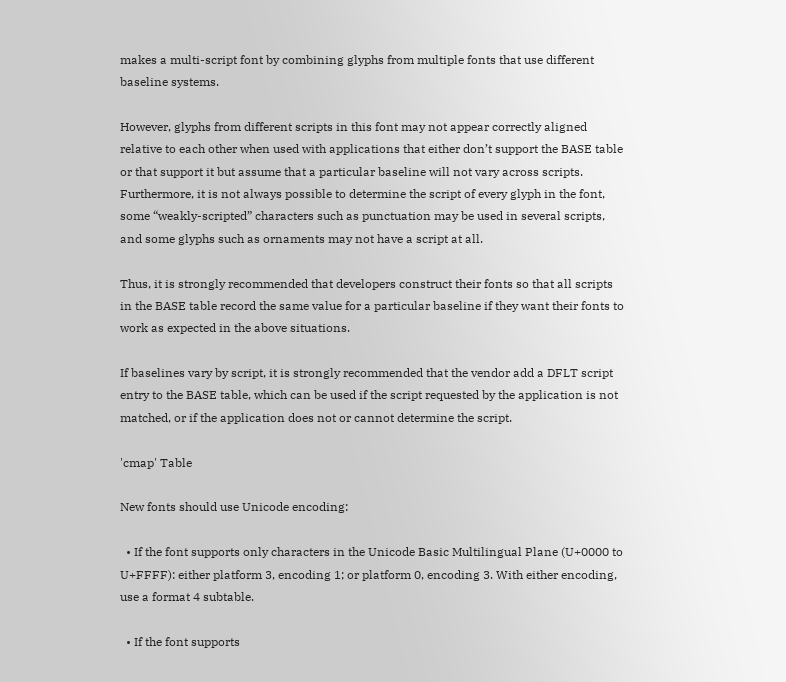makes a multi-script font by combining glyphs from multiple fonts that use different baseline systems.

However, glyphs from different scripts in this font may not appear correctly aligned relative to each other when used with applications that either don’t support the BASE table or that support it but assume that a particular baseline will not vary across scripts. Furthermore, it is not always possible to determine the script of every glyph in the font, some “weakly-scripted” characters such as punctuation may be used in several scripts, and some glyphs such as ornaments may not have a script at all.

Thus, it is strongly recommended that developers construct their fonts so that all scripts in the BASE table record the same value for a particular baseline if they want their fonts to work as expected in the above situations.

If baselines vary by script, it is strongly recommended that the vendor add a DFLT script entry to the BASE table, which can be used if the script requested by the application is not matched, or if the application does not or cannot determine the script.

'cmap' Table

New fonts should use Unicode encoding:

  • If the font supports only characters in the Unicode Basic Multilingual Plane (U+0000 to U+FFFF): either platform 3, encoding 1; or platform 0, encoding 3. With either encoding, use a format 4 subtable.

  • If the font supports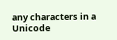any characters in a Unicode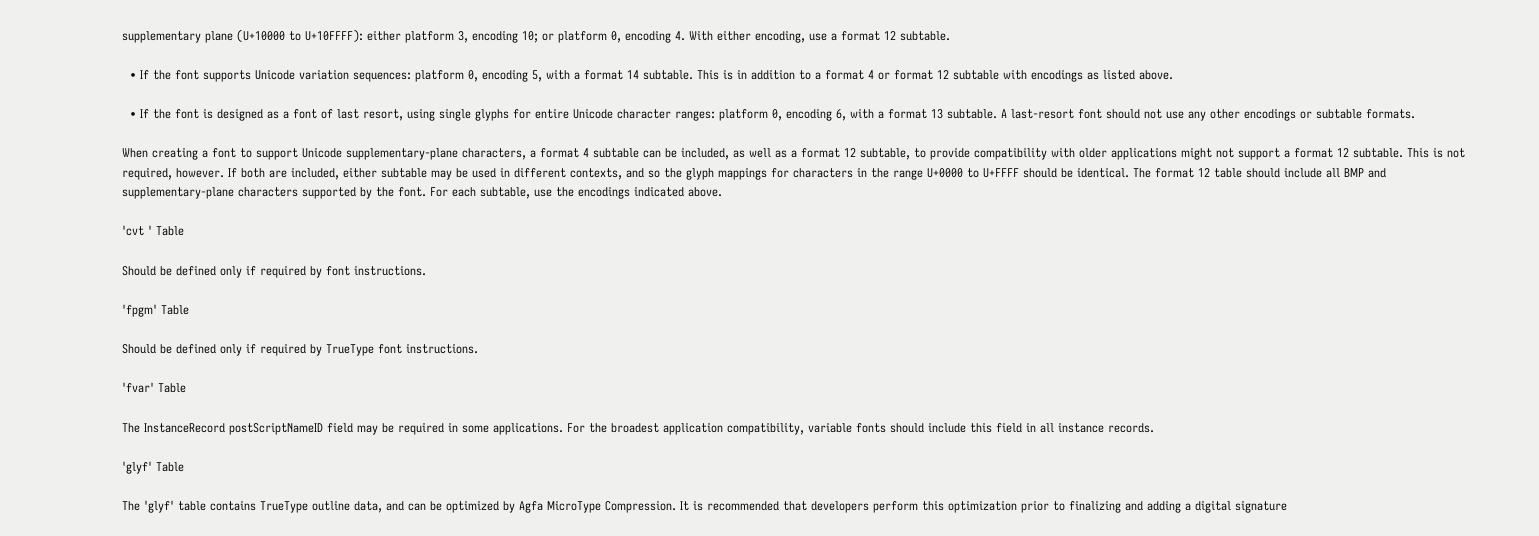supplementary plane (U+10000 to U+10FFFF): either platform 3, encoding 10; or platform 0, encoding 4. With either encoding, use a format 12 subtable.

  • If the font supports Unicode variation sequences: platform 0, encoding 5, with a format 14 subtable. This is in addition to a format 4 or format 12 subtable with encodings as listed above.

  • If the font is designed as a font of last resort, using single glyphs for entire Unicode character ranges: platform 0, encoding 6, with a format 13 subtable. A last-resort font should not use any other encodings or subtable formats.

When creating a font to support Unicode supplementary-plane characters, a format 4 subtable can be included, as well as a format 12 subtable, to provide compatibility with older applications might not support a format 12 subtable. This is not required, however. If both are included, either subtable may be used in different contexts, and so the glyph mappings for characters in the range U+0000 to U+FFFF should be identical. The format 12 table should include all BMP and supplementary-plane characters supported by the font. For each subtable, use the encodings indicated above.

'cvt ' Table

Should be defined only if required by font instructions.

'fpgm' Table

Should be defined only if required by TrueType font instructions.

'fvar' Table

The InstanceRecord postScriptNameID field may be required in some applications. For the broadest application compatibility, variable fonts should include this field in all instance records.

'glyf' Table

The 'glyf' table contains TrueType outline data, and can be optimized by Agfa MicroType Compression. It is recommended that developers perform this optimization prior to finalizing and adding a digital signature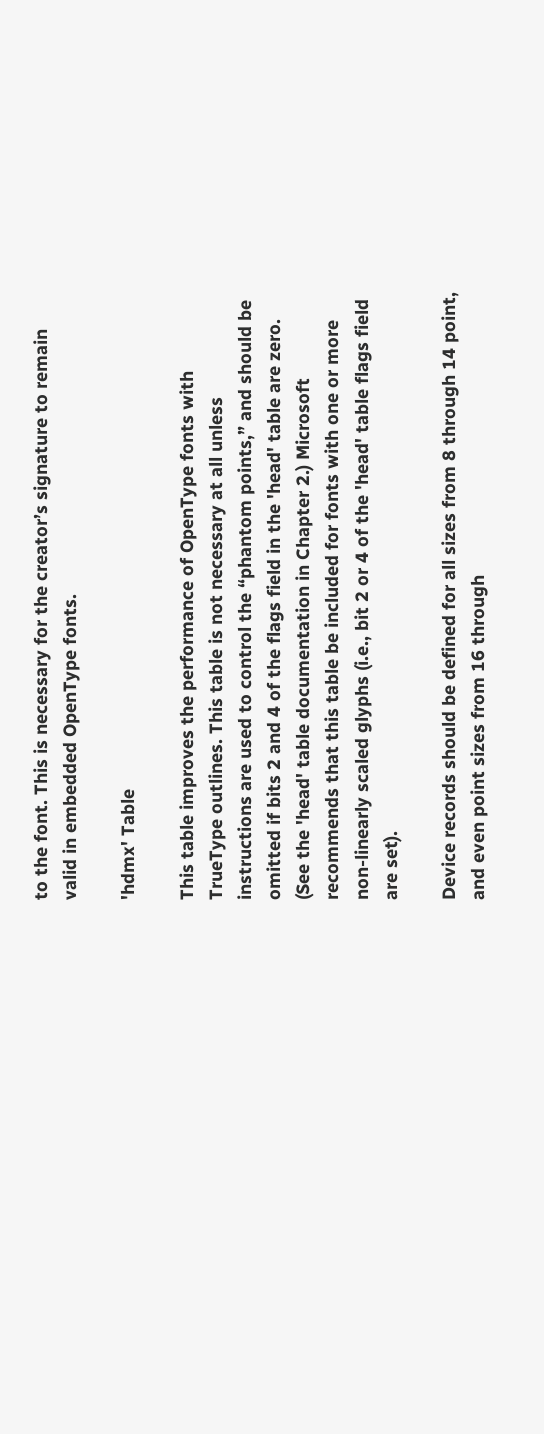to the font. This is necessary for the creator’s signature to remain valid in embedded OpenType fonts.

'hdmx' Table

This table improves the performance of OpenType fonts with TrueType outlines. This table is not necessary at all unless instructions are used to control the “phantom points,” and should be omitted if bits 2 and 4 of the flags field in the 'head' table are zero. (See the 'head' table documentation in Chapter 2.) Microsoft recommends that this table be included for fonts with one or more non-linearly scaled glyphs (i.e., bit 2 or 4 of the 'head' table flags field are set).

Device records should be defined for all sizes from 8 through 14 point, and even point sizes from 16 through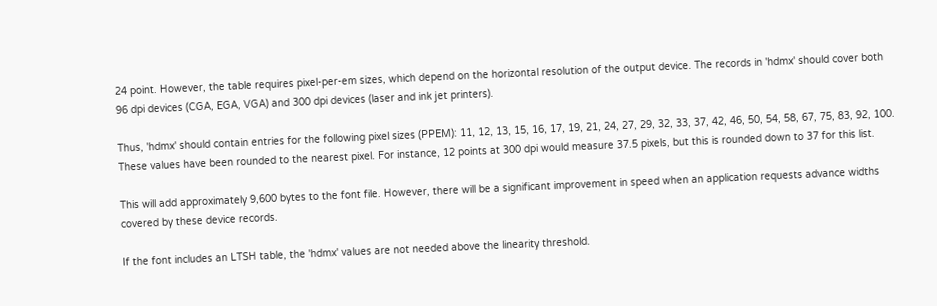24 point. However, the table requires pixel-per-em sizes, which depend on the horizontal resolution of the output device. The records in 'hdmx' should cover both 96 dpi devices (CGA, EGA, VGA) and 300 dpi devices (laser and ink jet printers).

Thus, 'hdmx' should contain entries for the following pixel sizes (PPEM): 11, 12, 13, 15, 16, 17, 19, 21, 24, 27, 29, 32, 33, 37, 42, 46, 50, 54, 58, 67, 75, 83, 92, 100. These values have been rounded to the nearest pixel. For instance, 12 points at 300 dpi would measure 37.5 pixels, but this is rounded down to 37 for this list.

This will add approximately 9,600 bytes to the font file. However, there will be a significant improvement in speed when an application requests advance widths covered by these device records.

If the font includes an LTSH table, the 'hdmx' values are not needed above the linearity threshold.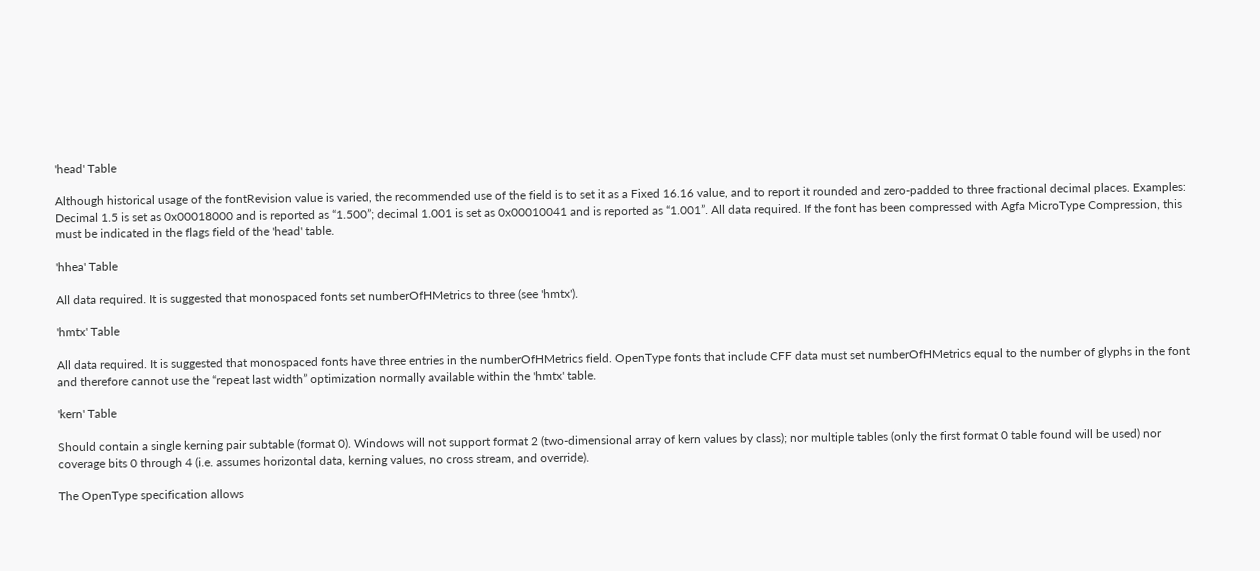'head' Table

Although historical usage of the fontRevision value is varied, the recommended use of the field is to set it as a Fixed 16.16 value, and to report it rounded and zero-padded to three fractional decimal places. Examples: Decimal 1.5 is set as 0x00018000 and is reported as “1.500”; decimal 1.001 is set as 0x00010041 and is reported as “1.001”. All data required. If the font has been compressed with Agfa MicroType Compression, this must be indicated in the flags field of the 'head' table.

'hhea' Table

All data required. It is suggested that monospaced fonts set numberOfHMetrics to three (see 'hmtx').

'hmtx' Table

All data required. It is suggested that monospaced fonts have three entries in the numberOfHMetrics field. OpenType fonts that include CFF data must set numberOfHMetrics equal to the number of glyphs in the font and therefore cannot use the “repeat last width” optimization normally available within the 'hmtx' table.

'kern' Table

Should contain a single kerning pair subtable (format 0). Windows will not support format 2 (two-dimensional array of kern values by class); nor multiple tables (only the first format 0 table found will be used) nor coverage bits 0 through 4 (i.e. assumes horizontal data, kerning values, no cross stream, and override).

The OpenType specification allows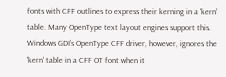fonts with CFF outlines to express their kerning in a 'kern' table. Many OpenType text layout engines support this. Windows GDI’s OpenType CFF driver, however, ignores the 'kern' table in a CFF OT font when it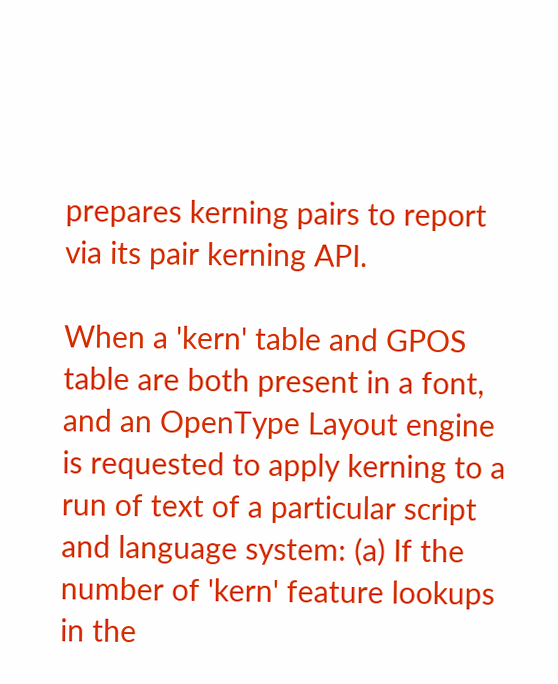prepares kerning pairs to report via its pair kerning API.

When a 'kern' table and GPOS table are both present in a font, and an OpenType Layout engine is requested to apply kerning to a run of text of a particular script and language system: (a) If the number of 'kern' feature lookups in the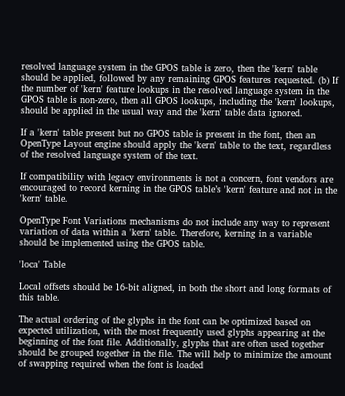resolved language system in the GPOS table is zero, then the 'kern' table should be applied, followed by any remaining GPOS features requested. (b) If the number of 'kern' feature lookups in the resolved language system in the GPOS table is non-zero, then all GPOS lookups, including the 'kern' lookups, should be applied in the usual way and the 'kern' table data ignored.

If a 'kern' table present but no GPOS table is present in the font, then an OpenType Layout engine should apply the 'kern' table to the text, regardless of the resolved language system of the text.

If compatibility with legacy environments is not a concern, font vendors are encouraged to record kerning in the GPOS table’s 'kern' feature and not in the 'kern' table.

OpenType Font Variations mechanisms do not include any way to represent variation of data within a 'kern' table. Therefore, kerning in a variable should be implemented using the GPOS table.

'loca' Table

Local offsets should be 16-bit aligned, in both the short and long formats of this table.

The actual ordering of the glyphs in the font can be optimized based on expected utilization, with the most frequently used glyphs appearing at the beginning of the font file. Additionally, glyphs that are often used together should be grouped together in the file. The will help to minimize the amount of swapping required when the font is loaded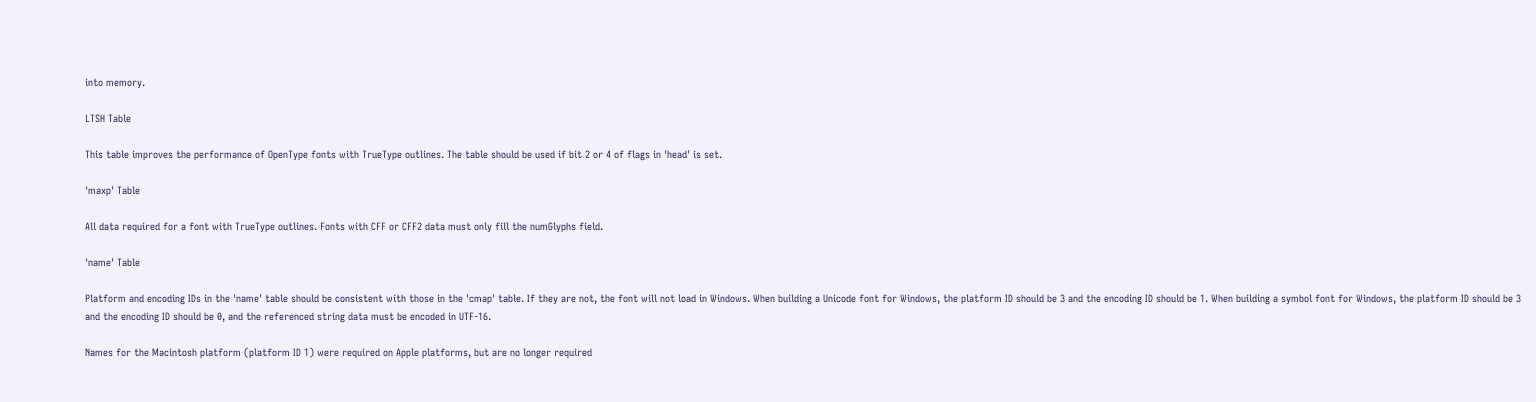into memory.

LTSH Table

This table improves the performance of OpenType fonts with TrueType outlines. The table should be used if bit 2 or 4 of flags in 'head' is set.

'maxp' Table

All data required for a font with TrueType outlines. Fonts with CFF or CFF2 data must only fill the numGlyphs field.

'name' Table

Platform and encoding IDs in the 'name' table should be consistent with those in the 'cmap' table. If they are not, the font will not load in Windows. When building a Unicode font for Windows, the platform ID should be 3 and the encoding ID should be 1. When building a symbol font for Windows, the platform ID should be 3 and the encoding ID should be 0, and the referenced string data must be encoded in UTF-16.

Names for the Macintosh platform (platform ID 1) were required on Apple platforms, but are no longer required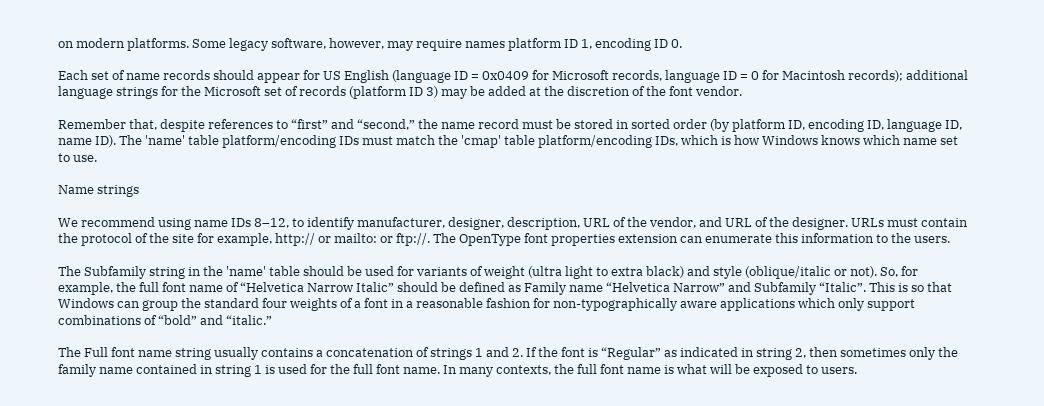on modern platforms. Some legacy software, however, may require names platform ID 1, encoding ID 0.

Each set of name records should appear for US English (language ID = 0x0409 for Microsoft records, language ID = 0 for Macintosh records); additional language strings for the Microsoft set of records (platform ID 3) may be added at the discretion of the font vendor.

Remember that, despite references to “first” and “second,” the name record must be stored in sorted order (by platform ID, encoding ID, language ID, name ID). The 'name' table platform/encoding IDs must match the 'cmap' table platform/encoding IDs, which is how Windows knows which name set to use.

Name strings

We recommend using name IDs 8–12, to identify manufacturer, designer, description, URL of the vendor, and URL of the designer. URLs must contain the protocol of the site for example, http:// or mailto: or ftp://. The OpenType font properties extension can enumerate this information to the users.

The Subfamily string in the 'name' table should be used for variants of weight (ultra light to extra black) and style (oblique/italic or not). So, for example, the full font name of “Helvetica Narrow Italic” should be defined as Family name “Helvetica Narrow” and Subfamily “Italic”. This is so that Windows can group the standard four weights of a font in a reasonable fashion for non-typographically aware applications which only support combinations of “bold” and “italic.”

The Full font name string usually contains a concatenation of strings 1 and 2. If the font is “Regular” as indicated in string 2, then sometimes only the family name contained in string 1 is used for the full font name. In many contexts, the full font name is what will be exposed to users.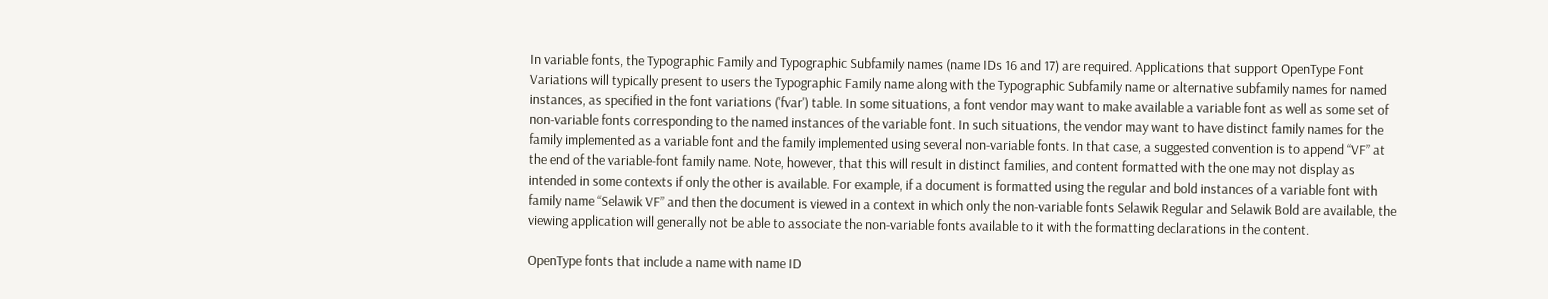In variable fonts, the Typographic Family and Typographic Subfamily names (name IDs 16 and 17) are required. Applications that support OpenType Font Variations will typically present to users the Typographic Family name along with the Typographic Subfamily name or alternative subfamily names for named instances, as specified in the font variations ('fvar') table. In some situations, a font vendor may want to make available a variable font as well as some set of non-variable fonts corresponding to the named instances of the variable font. In such situations, the vendor may want to have distinct family names for the family implemented as a variable font and the family implemented using several non-variable fonts. In that case, a suggested convention is to append “VF” at the end of the variable-font family name. Note, however, that this will result in distinct families, and content formatted with the one may not display as intended in some contexts if only the other is available. For example, if a document is formatted using the regular and bold instances of a variable font with family name “Selawik VF” and then the document is viewed in a context in which only the non-variable fonts Selawik Regular and Selawik Bold are available, the viewing application will generally not be able to associate the non-variable fonts available to it with the formatting declarations in the content.

OpenType fonts that include a name with name ID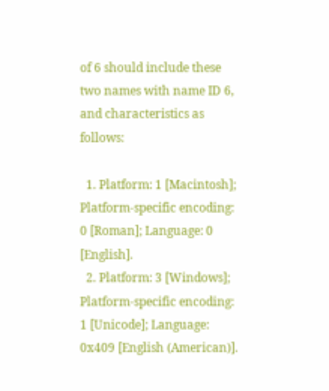of 6 should include these two names with name ID 6, and characteristics as follows:

  1. Platform: 1 [Macintosh]; Platform-specific encoding: 0 [Roman]; Language: 0 [English].
  2. Platform: 3 [Windows]; Platform-specific encoding: 1 [Unicode]; Language: 0x409 [English (American)].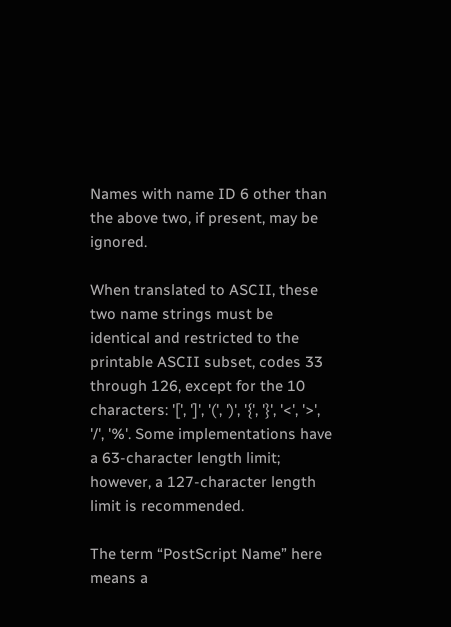Names with name ID 6 other than the above two, if present, may be ignored.

When translated to ASCII, these two name strings must be identical and restricted to the printable ASCII subset, codes 33 through 126, except for the 10 characters: '[', ']', '(', ')', '{', '}', '<', '>', '/', '%'. Some implementations have a 63-character length limit; however, a 127-character length limit is recommended.

The term “PostScript Name” here means a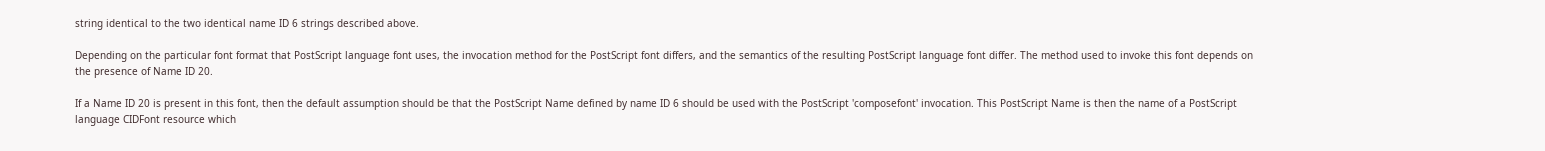string identical to the two identical name ID 6 strings described above.

Depending on the particular font format that PostScript language font uses, the invocation method for the PostScript font differs, and the semantics of the resulting PostScript language font differ. The method used to invoke this font depends on the presence of Name ID 20.

If a Name ID 20 is present in this font, then the default assumption should be that the PostScript Name defined by name ID 6 should be used with the PostScript 'composefont' invocation. This PostScript Name is then the name of a PostScript language CIDFont resource which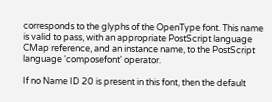corresponds to the glyphs of the OpenType font. This name is valid to pass, with an appropriate PostScript language CMap reference, and an instance name, to the PostScript language 'composefont' operator.

If no Name ID 20 is present in this font, then the default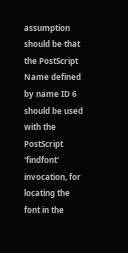assumption should be that the PostScript Name defined by name ID 6 should be used with the PostScript 'findfont' invocation, for locating the font in the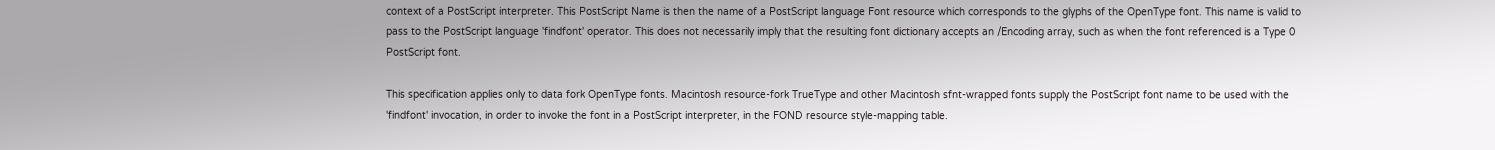context of a PostScript interpreter. This PostScript Name is then the name of a PostScript language Font resource which corresponds to the glyphs of the OpenType font. This name is valid to pass to the PostScript language 'findfont' operator. This does not necessarily imply that the resulting font dictionary accepts an /Encoding array, such as when the font referenced is a Type 0 PostScript font.

This specification applies only to data fork OpenType fonts. Macintosh resource-fork TrueType and other Macintosh sfnt-wrapped fonts supply the PostScript font name to be used with the 'findfont' invocation, in order to invoke the font in a PostScript interpreter, in the FOND resource style-mapping table.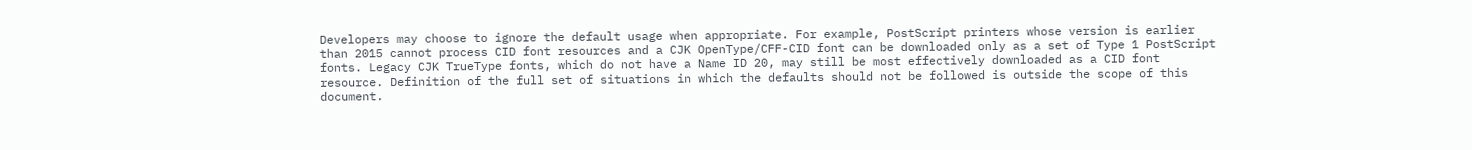Developers may choose to ignore the default usage when appropriate. For example, PostScript printers whose version is earlier than 2015 cannot process CID font resources and a CJK OpenType/CFF-CID font can be downloaded only as a set of Type 1 PostScript fonts. Legacy CJK TrueType fonts, which do not have a Name ID 20, may still be most effectively downloaded as a CID font resource. Definition of the full set of situations in which the defaults should not be followed is outside the scope of this document.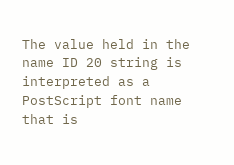The value held in the name ID 20 string is interpreted as a PostScript font name that is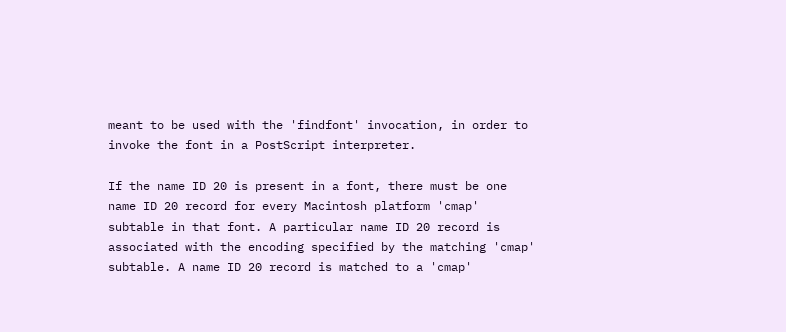meant to be used with the 'findfont' invocation, in order to invoke the font in a PostScript interpreter.

If the name ID 20 is present in a font, there must be one name ID 20 record for every Macintosh platform 'cmap' subtable in that font. A particular name ID 20 record is associated with the encoding specified by the matching 'cmap' subtable. A name ID 20 record is matched to a 'cmap'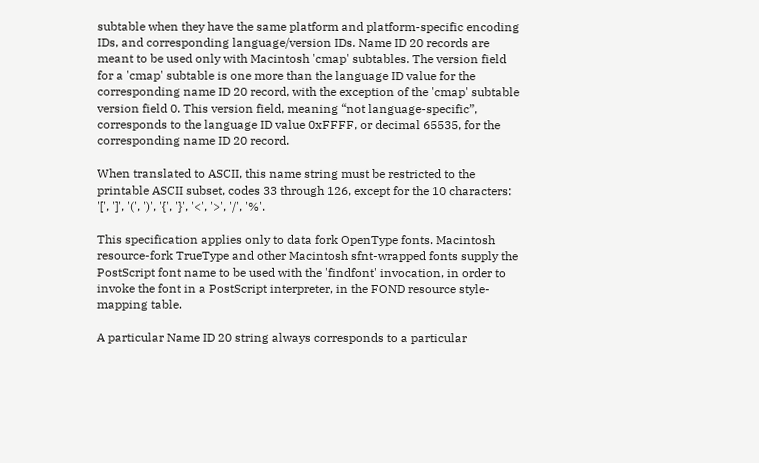subtable when they have the same platform and platform-specific encoding IDs, and corresponding language/version IDs. Name ID 20 records are meant to be used only with Macintosh 'cmap' subtables. The version field for a 'cmap' subtable is one more than the language ID value for the corresponding name ID 20 record, with the exception of the 'cmap' subtable version field 0. This version field, meaning “not language-specific”, corresponds to the language ID value 0xFFFF, or decimal 65535, for the corresponding name ID 20 record.

When translated to ASCII, this name string must be restricted to the printable ASCII subset, codes 33 through 126, except for the 10 characters: '[', ']', '(', ')', '{', '}', '<', '>', '/', '%'.

This specification applies only to data fork OpenType fonts. Macintosh resource-fork TrueType and other Macintosh sfnt-wrapped fonts supply the PostScript font name to be used with the 'findfont' invocation, in order to invoke the font in a PostScript interpreter, in the FOND resource style-mapping table.

A particular Name ID 20 string always corresponds to a particular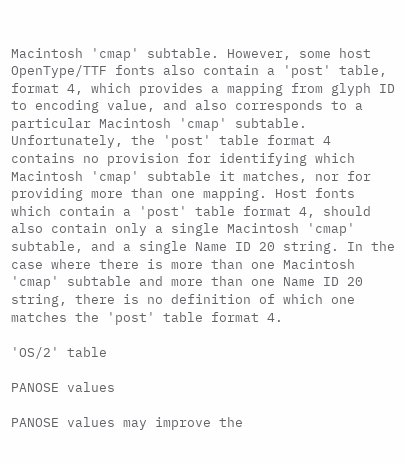Macintosh 'cmap' subtable. However, some host OpenType/TTF fonts also contain a 'post' table, format 4, which provides a mapping from glyph ID to encoding value, and also corresponds to a particular Macintosh 'cmap' subtable. Unfortunately, the 'post' table format 4 contains no provision for identifying which Macintosh 'cmap' subtable it matches, nor for providing more than one mapping. Host fonts which contain a 'post' table format 4, should also contain only a single Macintosh 'cmap' subtable, and a single Name ID 20 string. In the case where there is more than one Macintosh 'cmap' subtable and more than one Name ID 20 string, there is no definition of which one matches the 'post' table format 4.

'OS/2' table

PANOSE values

PANOSE values may improve the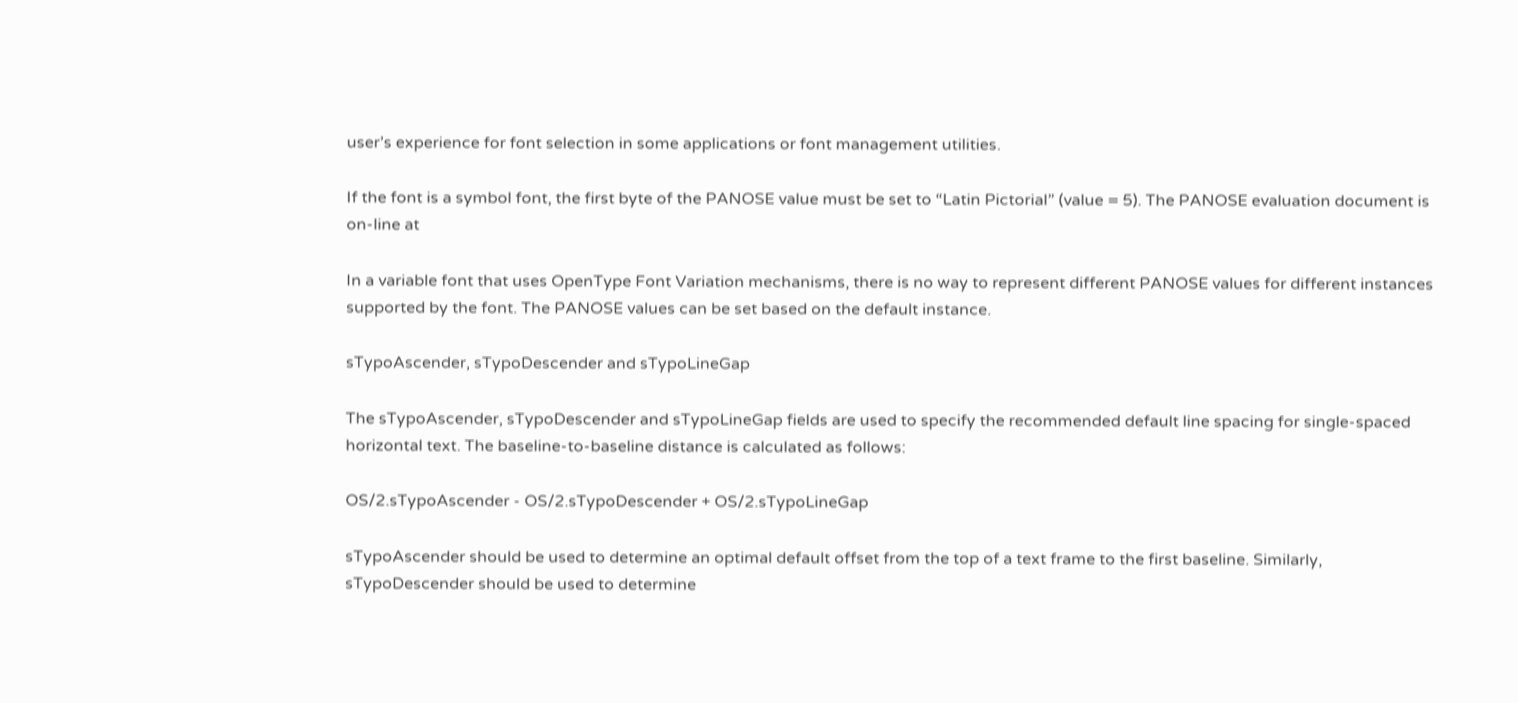user’s experience for font selection in some applications or font management utilities.

If the font is a symbol font, the first byte of the PANOSE value must be set to “Latin Pictorial” (value = 5). The PANOSE evaluation document is on-line at

In a variable font that uses OpenType Font Variation mechanisms, there is no way to represent different PANOSE values for different instances supported by the font. The PANOSE values can be set based on the default instance.

sTypoAscender, sTypoDescender and sTypoLineGap

The sTypoAscender, sTypoDescender and sTypoLineGap fields are used to specify the recommended default line spacing for single-spaced horizontal text. The baseline-to-baseline distance is calculated as follows:

OS/2.sTypoAscender - OS/2.sTypoDescender + OS/2.sTypoLineGap

sTypoAscender should be used to determine an optimal default offset from the top of a text frame to the first baseline. Similarly, sTypoDescender should be used to determine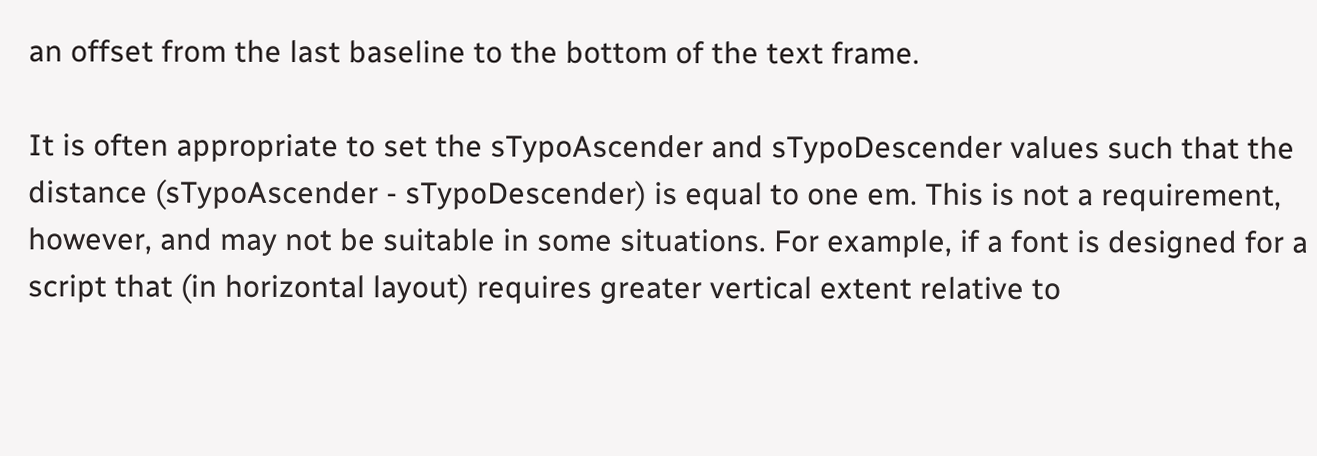an offset from the last baseline to the bottom of the text frame.

It is often appropriate to set the sTypoAscender and sTypoDescender values such that the distance (sTypoAscender - sTypoDescender) is equal to one em. This is not a requirement, however, and may not be suitable in some situations. For example, if a font is designed for a script that (in horizontal layout) requires greater vertical extent relative to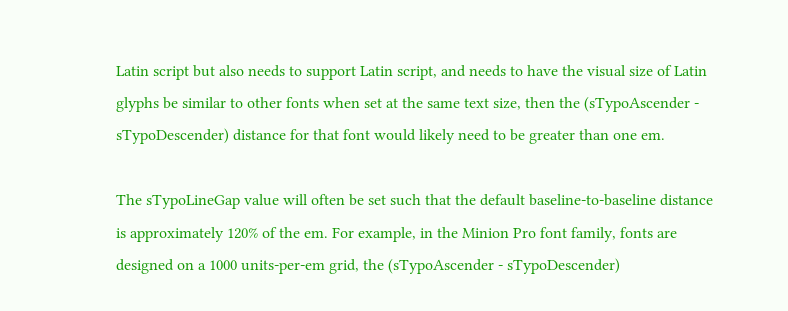Latin script but also needs to support Latin script, and needs to have the visual size of Latin glyphs be similar to other fonts when set at the same text size, then the (sTypoAscender - sTypoDescender) distance for that font would likely need to be greater than one em.

The sTypoLineGap value will often be set such that the default baseline-to-baseline distance is approximately 120% of the em. For example, in the Minion Pro font family, fonts are designed on a 1000 units-per-em grid, the (sTypoAscender - sTypoDescender)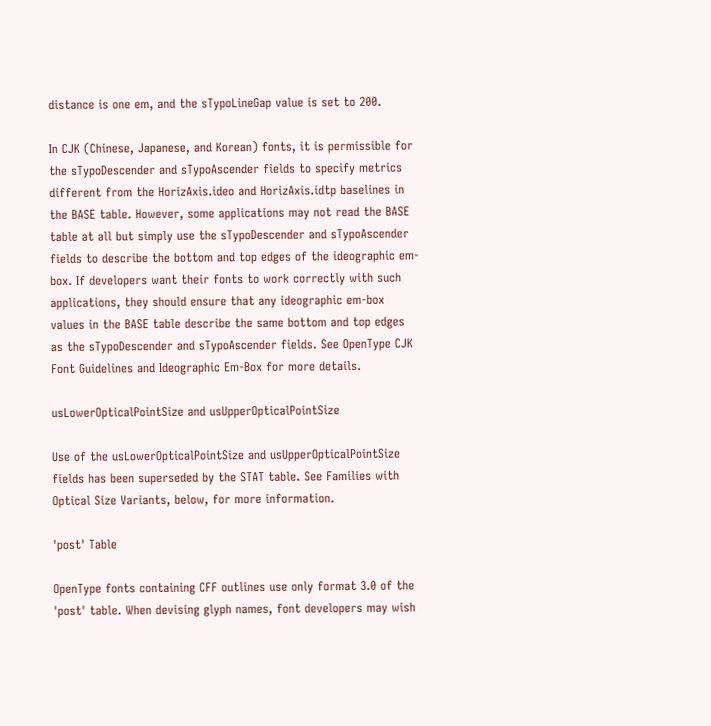distance is one em, and the sTypoLineGap value is set to 200.

In CJK (Chinese, Japanese, and Korean) fonts, it is permissible for the sTypoDescender and sTypoAscender fields to specify metrics different from the HorizAxis.ideo and HorizAxis.idtp baselines in the BASE table. However, some applications may not read the BASE table at all but simply use the sTypoDescender and sTypoAscender fields to describe the bottom and top edges of the ideographic em-box. If developers want their fonts to work correctly with such applications, they should ensure that any ideographic em-box values in the BASE table describe the same bottom and top edges as the sTypoDescender and sTypoAscender fields. See OpenType CJK Font Guidelines and Ideographic Em-Box for more details.

usLowerOpticalPointSize and usUpperOpticalPointSize

Use of the usLowerOpticalPointSize and usUpperOpticalPointSize fields has been superseded by the STAT table. See Families with Optical Size Variants, below, for more information.

'post' Table

OpenType fonts containing CFF outlines use only format 3.0 of the 'post' table. When devising glyph names, font developers may wish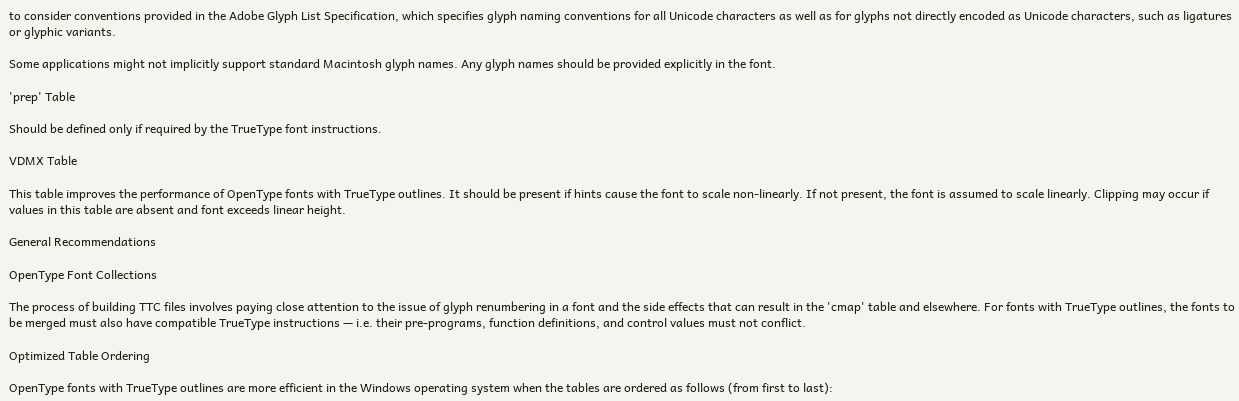to consider conventions provided in the Adobe Glyph List Specification, which specifies glyph naming conventions for all Unicode characters as well as for glyphs not directly encoded as Unicode characters, such as ligatures or glyphic variants.

Some applications might not implicitly support standard Macintosh glyph names. Any glyph names should be provided explicitly in the font.

'prep' Table

Should be defined only if required by the TrueType font instructions.

VDMX Table

This table improves the performance of OpenType fonts with TrueType outlines. It should be present if hints cause the font to scale non-linearly. If not present, the font is assumed to scale linearly. Clipping may occur if values in this table are absent and font exceeds linear height.

General Recommendations

OpenType Font Collections

The process of building TTC files involves paying close attention to the issue of glyph renumbering in a font and the side effects that can result in the 'cmap' table and elsewhere. For fonts with TrueType outlines, the fonts to be merged must also have compatible TrueType instructions — i.e. their pre-programs, function definitions, and control values must not conflict.

Optimized Table Ordering

OpenType fonts with TrueType outlines are more efficient in the Windows operating system when the tables are ordered as follows (from first to last):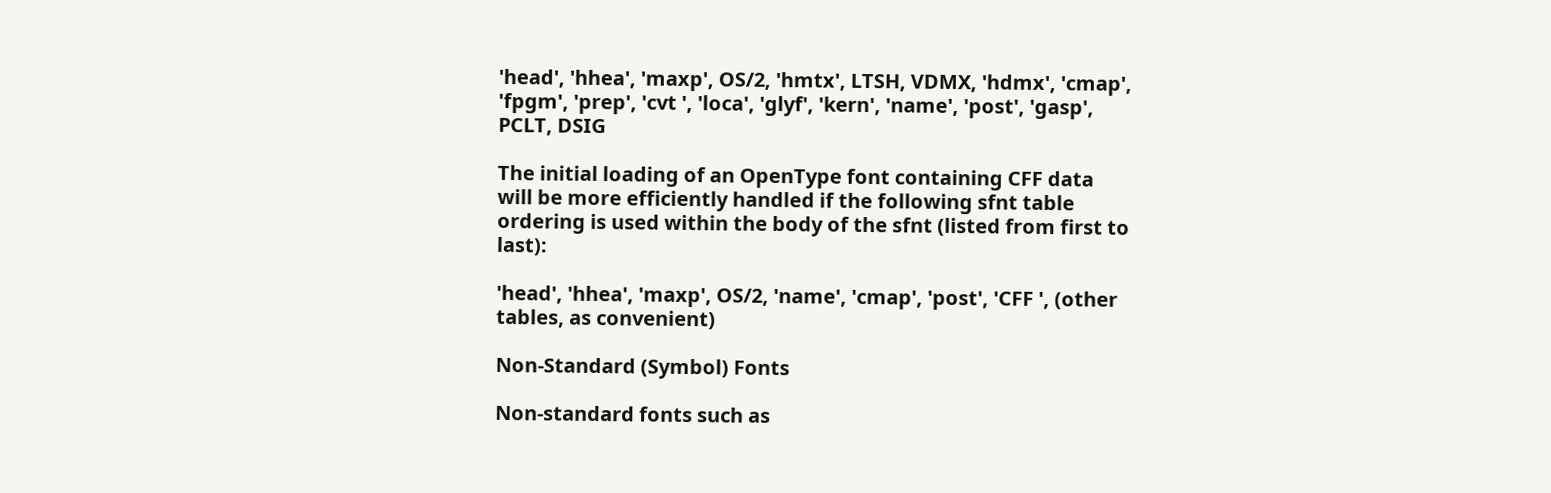'head', 'hhea', 'maxp', OS/2, 'hmtx', LTSH, VDMX, 'hdmx', 'cmap', 'fpgm', 'prep', 'cvt ', 'loca', 'glyf', 'kern', 'name', 'post', 'gasp', PCLT, DSIG

The initial loading of an OpenType font containing CFF data will be more efficiently handled if the following sfnt table ordering is used within the body of the sfnt (listed from first to last):

'head', 'hhea', 'maxp', OS/2, 'name', 'cmap', 'post', 'CFF ', (other tables, as convenient)

Non-Standard (Symbol) Fonts

Non-standard fonts such as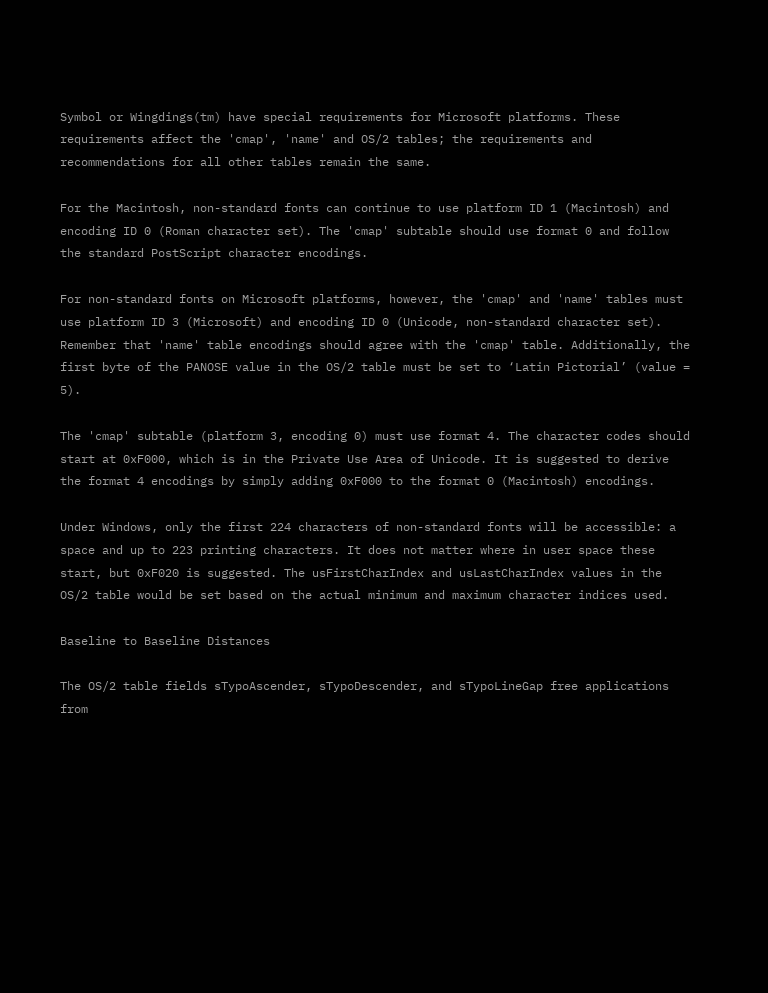Symbol or Wingdings(tm) have special requirements for Microsoft platforms. These requirements affect the 'cmap', 'name' and OS/2 tables; the requirements and recommendations for all other tables remain the same.

For the Macintosh, non-standard fonts can continue to use platform ID 1 (Macintosh) and encoding ID 0 (Roman character set). The 'cmap' subtable should use format 0 and follow the standard PostScript character encodings.

For non-standard fonts on Microsoft platforms, however, the 'cmap' and 'name' tables must use platform ID 3 (Microsoft) and encoding ID 0 (Unicode, non-standard character set). Remember that 'name' table encodings should agree with the 'cmap' table. Additionally, the first byte of the PANOSE value in the OS/2 table must be set to ‘Latin Pictorial’ (value = 5).

The 'cmap' subtable (platform 3, encoding 0) must use format 4. The character codes should start at 0xF000, which is in the Private Use Area of Unicode. It is suggested to derive the format 4 encodings by simply adding 0xF000 to the format 0 (Macintosh) encodings.

Under Windows, only the first 224 characters of non-standard fonts will be accessible: a space and up to 223 printing characters. It does not matter where in user space these start, but 0xF020 is suggested. The usFirstCharIndex and usLastCharIndex values in the OS/2 table would be set based on the actual minimum and maximum character indices used.

Baseline to Baseline Distances

The OS/2 table fields sTypoAscender, sTypoDescender, and sTypoLineGap free applications from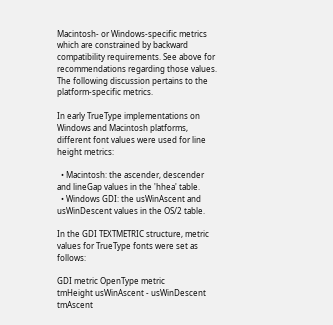Macintosh- or Windows-specific metrics which are constrained by backward compatibility requirements. See above for recommendations regarding those values. The following discussion pertains to the platform-specific metrics.

In early TrueType implementations on Windows and Macintosh platforms, different font values were used for line height metrics:

  • Macintosh: the ascender, descender and lineGap values in the 'hhea' table.
  • Windows GDI: the usWinAscent and usWinDescent values in the OS/2 table.

In the GDI TEXTMETRIC structure, metric values for TrueType fonts were set as follows:

GDI metric OpenType metric
tmHeight usWinAscent - usWinDescent
tmAscent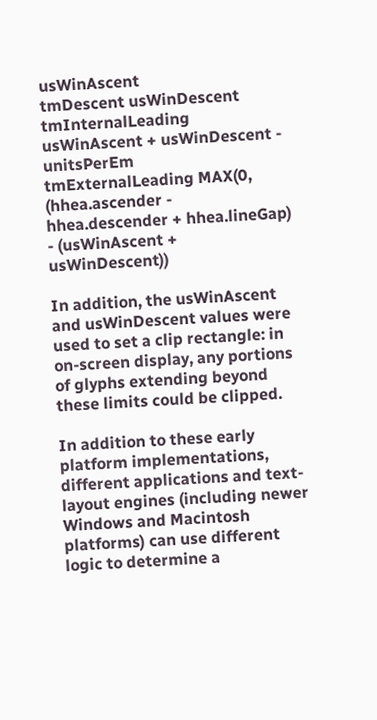usWinAscent
tmDescent usWinDescent
tmInternalLeading usWinAscent + usWinDescent - unitsPerEm
tmExternalLeading MAX(0, (hhea.ascender - hhea.descender + hhea.lineGap) - (usWinAscent + usWinDescent))

In addition, the usWinAscent and usWinDescent values were used to set a clip rectangle: in on-screen display, any portions of glyphs extending beyond these limits could be clipped.

In addition to these early platform implementations, different applications and text-layout engines (including newer Windows and Macintosh platforms) can use different logic to determine a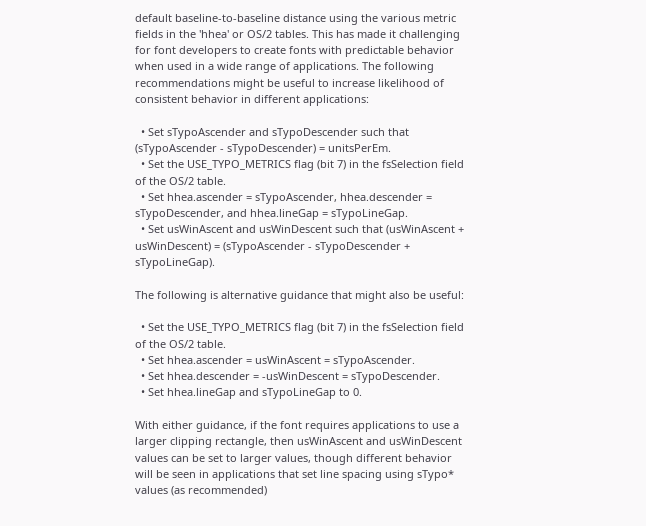default baseline-to-baseline distance using the various metric fields in the 'hhea' or OS/2 tables. This has made it challenging for font developers to create fonts with predictable behavior when used in a wide range of applications. The following recommendations might be useful to increase likelihood of consistent behavior in different applications:

  • Set sTypoAscender and sTypoDescender such that (sTypoAscender - sTypoDescender) = unitsPerEm.
  • Set the USE_TYPO_METRICS flag (bit 7) in the fsSelection field of the OS/2 table.
  • Set hhea.ascender = sTypoAscender, hhea.descender = sTypoDescender, and hhea.lineGap = sTypoLineGap.
  • Set usWinAscent and usWinDescent such that (usWinAscent + usWinDescent) = (sTypoAscender - sTypoDescender + sTypoLineGap).

The following is alternative guidance that might also be useful:

  • Set the USE_TYPO_METRICS flag (bit 7) in the fsSelection field of the OS/2 table.
  • Set hhea.ascender = usWinAscent = sTypoAscender.
  • Set hhea.descender = -usWinDescent = sTypoDescender.
  • Set hhea.lineGap and sTypoLineGap to 0.

With either guidance, if the font requires applications to use a larger clipping rectangle, then usWinAscent and usWinDescent values can be set to larger values, though different behavior will be seen in applications that set line spacing using sTypo* values (as recommended)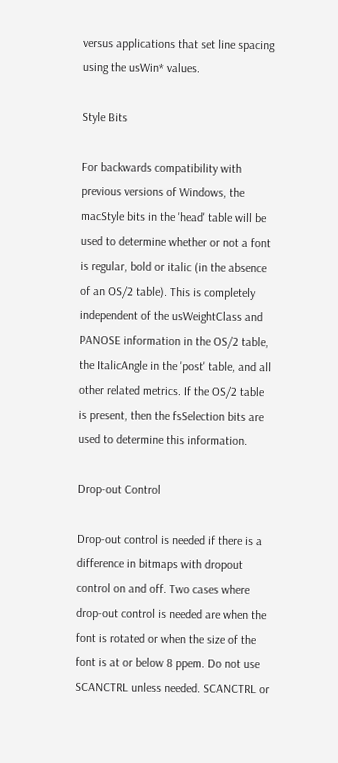versus applications that set line spacing using the usWin* values.

Style Bits

For backwards compatibility with previous versions of Windows, the macStyle bits in the 'head' table will be used to determine whether or not a font is regular, bold or italic (in the absence of an OS/2 table). This is completely independent of the usWeightClass and PANOSE information in the OS/2 table, the ItalicAngle in the 'post' table, and all other related metrics. If the OS/2 table is present, then the fsSelection bits are used to determine this information.

Drop-out Control

Drop-out control is needed if there is a difference in bitmaps with dropout control on and off. Two cases where drop-out control is needed are when the font is rotated or when the size of the font is at or below 8 ppem. Do not use SCANCTRL unless needed. SCANCTRL or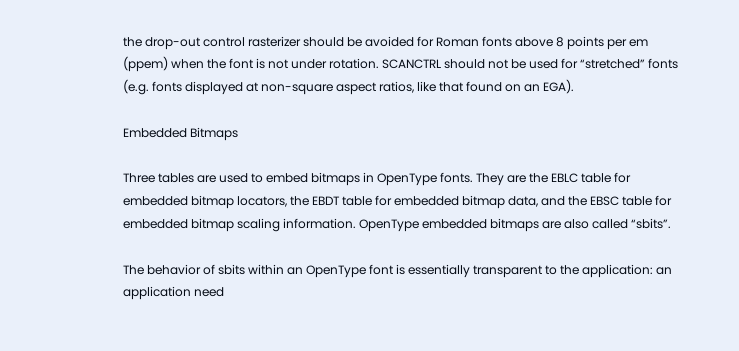the drop-out control rasterizer should be avoided for Roman fonts above 8 points per em (ppem) when the font is not under rotation. SCANCTRL should not be used for “stretched” fonts (e.g. fonts displayed at non-square aspect ratios, like that found on an EGA).

Embedded Bitmaps

Three tables are used to embed bitmaps in OpenType fonts. They are the EBLC table for embedded bitmap locators, the EBDT table for embedded bitmap data, and the EBSC table for embedded bitmap scaling information. OpenType embedded bitmaps are also called “sbits”.

The behavior of sbits within an OpenType font is essentially transparent to the application: an application need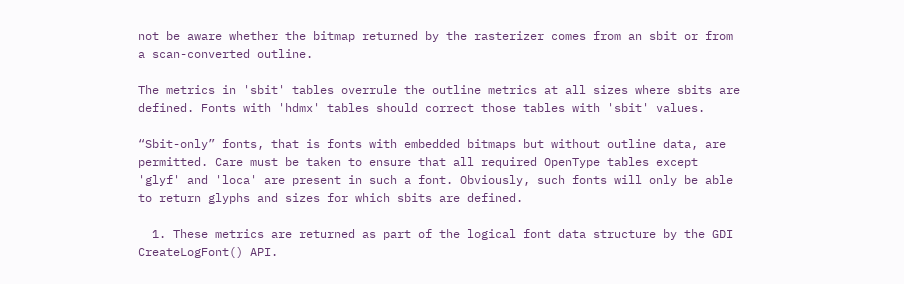not be aware whether the bitmap returned by the rasterizer comes from an sbit or from a scan-converted outline.

The metrics in 'sbit' tables overrule the outline metrics at all sizes where sbits are defined. Fonts with 'hdmx' tables should correct those tables with 'sbit' values.

“Sbit-only” fonts, that is fonts with embedded bitmaps but without outline data, are permitted. Care must be taken to ensure that all required OpenType tables except 'glyf' and 'loca' are present in such a font. Obviously, such fonts will only be able to return glyphs and sizes for which sbits are defined.

  1. These metrics are returned as part of the logical font data structure by the GDI CreateLogFont() API.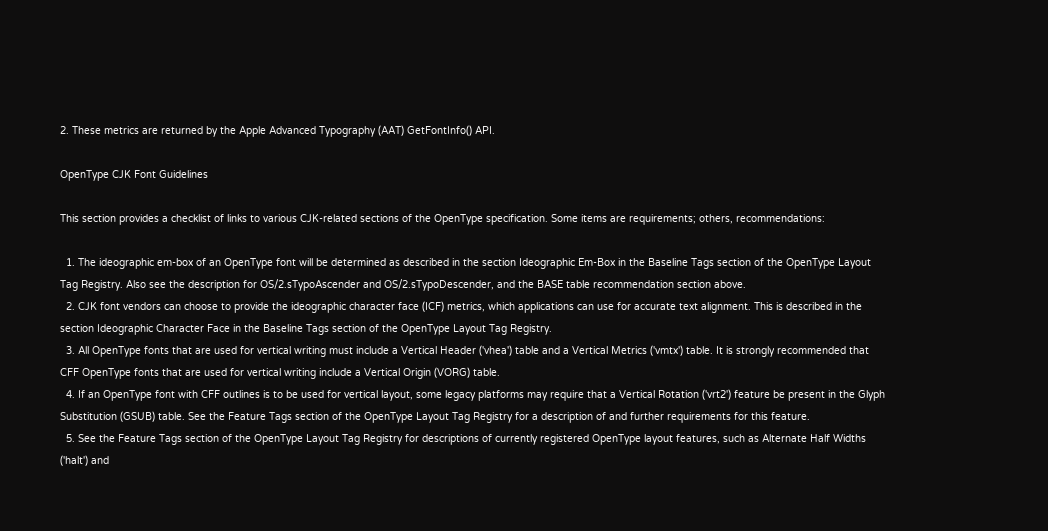2. These metrics are returned by the Apple Advanced Typography (AAT) GetFontInfo() API.

OpenType CJK Font Guidelines

This section provides a checklist of links to various CJK-related sections of the OpenType specification. Some items are requirements; others, recommendations:

  1. The ideographic em-box of an OpenType font will be determined as described in the section Ideographic Em-Box in the Baseline Tags section of the OpenType Layout Tag Registry. Also see the description for OS/2.sTypoAscender and OS/2.sTypoDescender, and the BASE table recommendation section above.
  2. CJK font vendors can choose to provide the ideographic character face (ICF) metrics, which applications can use for accurate text alignment. This is described in the section Ideographic Character Face in the Baseline Tags section of the OpenType Layout Tag Registry.
  3. All OpenType fonts that are used for vertical writing must include a Vertical Header ('vhea') table and a Vertical Metrics ('vmtx') table. It is strongly recommended that CFF OpenType fonts that are used for vertical writing include a Vertical Origin (VORG) table.
  4. If an OpenType font with CFF outlines is to be used for vertical layout, some legacy platforms may require that a Vertical Rotation ('vrt2') feature be present in the Glyph Substitution (GSUB) table. See the Feature Tags section of the OpenType Layout Tag Registry for a description of and further requirements for this feature.
  5. See the Feature Tags section of the OpenType Layout Tag Registry for descriptions of currently registered OpenType layout features, such as Alternate Half Widths ('halt') and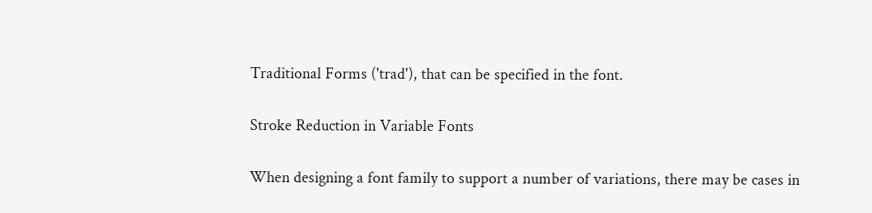Traditional Forms ('trad'), that can be specified in the font.

Stroke Reduction in Variable Fonts

When designing a font family to support a number of variations, there may be cases in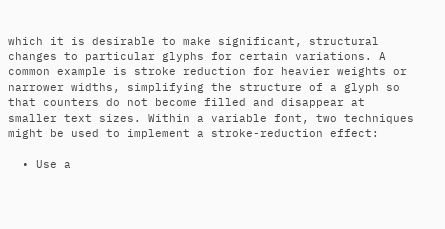which it is desirable to make significant, structural changes to particular glyphs for certain variations. A common example is stroke reduction for heavier weights or narrower widths, simplifying the structure of a glyph so that counters do not become filled and disappear at smaller text sizes. Within a variable font, two techniques might be used to implement a stroke-reduction effect:

  • Use a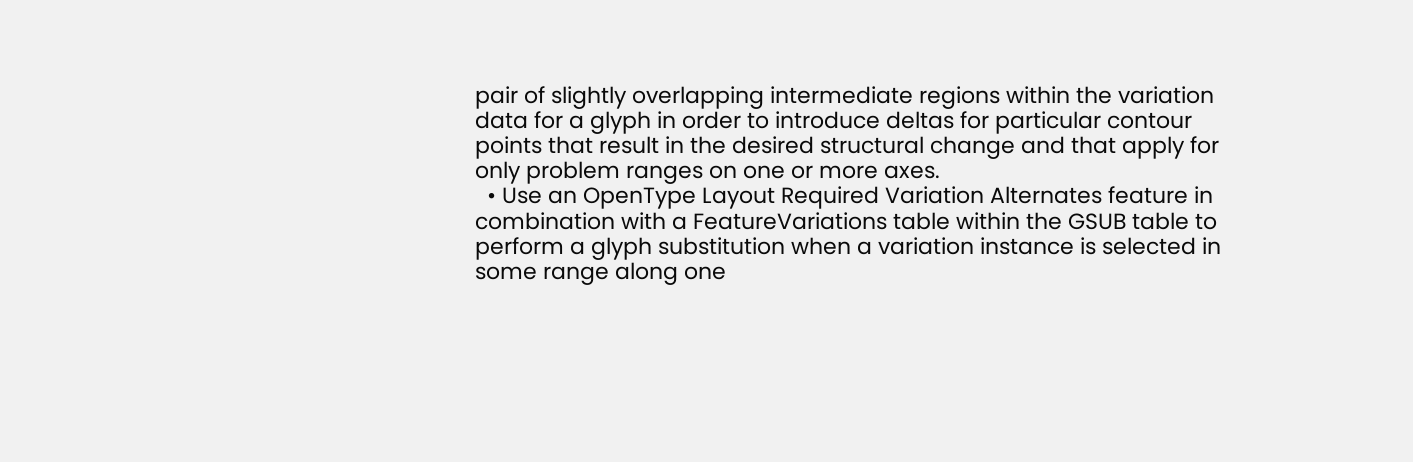pair of slightly overlapping intermediate regions within the variation data for a glyph in order to introduce deltas for particular contour points that result in the desired structural change and that apply for only problem ranges on one or more axes.
  • Use an OpenType Layout Required Variation Alternates feature in combination with a FeatureVariations table within the GSUB table to perform a glyph substitution when a variation instance is selected in some range along one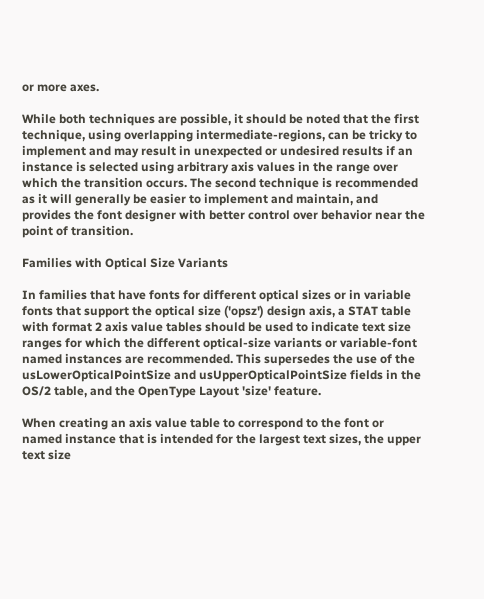or more axes.

While both techniques are possible, it should be noted that the first technique, using overlapping intermediate-regions, can be tricky to implement and may result in unexpected or undesired results if an instance is selected using arbitrary axis values in the range over which the transition occurs. The second technique is recommended as it will generally be easier to implement and maintain, and provides the font designer with better control over behavior near the point of transition.

Families with Optical Size Variants

In families that have fonts for different optical sizes or in variable fonts that support the optical size ('opsz') design axis, a STAT table with format 2 axis value tables should be used to indicate text size ranges for which the different optical-size variants or variable-font named instances are recommended. This supersedes the use of the usLowerOpticalPointSize and usUpperOpticalPointSize fields in the OS/2 table, and the OpenType Layout 'size' feature.

When creating an axis value table to correspond to the font or named instance that is intended for the largest text sizes, the upper text size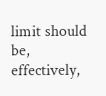limit should be, effectively,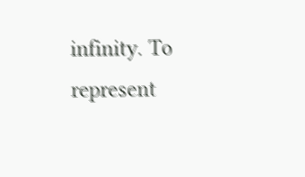infinity. To represent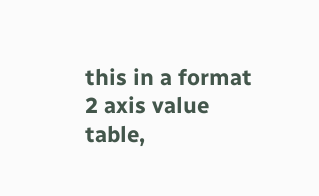this in a format 2 axis value table,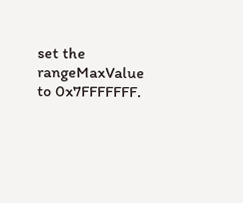set the rangeMaxValue to 0x7FFFFFFF.